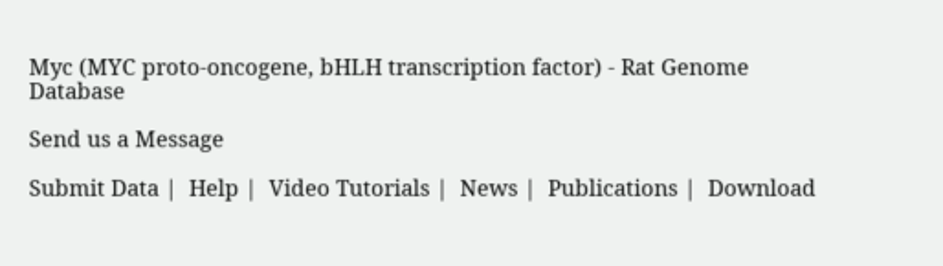Myc (MYC proto-oncogene, bHLH transcription factor) - Rat Genome Database

Send us a Message

Submit Data |  Help |  Video Tutorials |  News |  Publications |  Download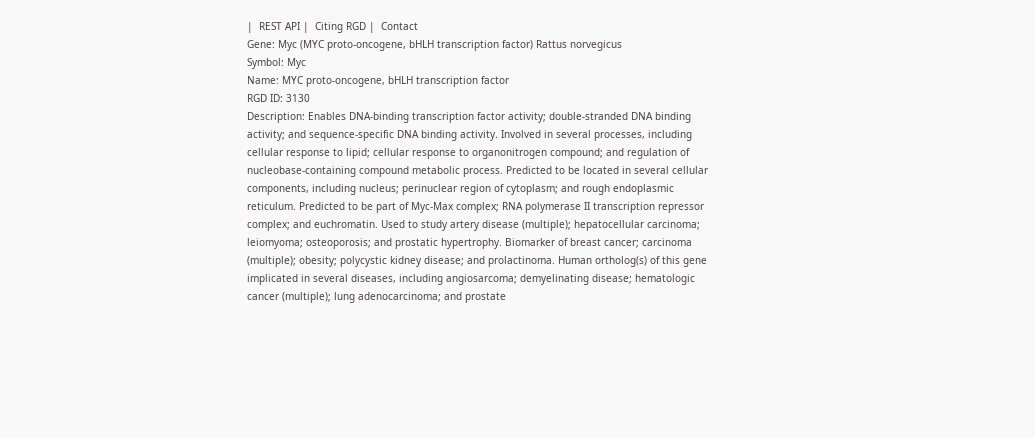|  REST API |  Citing RGD |  Contact
Gene: Myc (MYC proto-oncogene, bHLH transcription factor) Rattus norvegicus
Symbol: Myc
Name: MYC proto-oncogene, bHLH transcription factor
RGD ID: 3130
Description: Enables DNA-binding transcription factor activity; double-stranded DNA binding activity; and sequence-specific DNA binding activity. Involved in several processes, including cellular response to lipid; cellular response to organonitrogen compound; and regulation of nucleobase-containing compound metabolic process. Predicted to be located in several cellular components, including nucleus; perinuclear region of cytoplasm; and rough endoplasmic reticulum. Predicted to be part of Myc-Max complex; RNA polymerase II transcription repressor complex; and euchromatin. Used to study artery disease (multiple); hepatocellular carcinoma; leiomyoma; osteoporosis; and prostatic hypertrophy. Biomarker of breast cancer; carcinoma (multiple); obesity; polycystic kidney disease; and prolactinoma. Human ortholog(s) of this gene implicated in several diseases, including angiosarcoma; demyelinating disease; hematologic cancer (multiple); lung adenocarcinoma; and prostate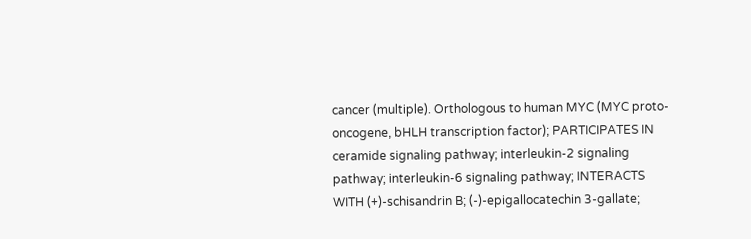cancer (multiple). Orthologous to human MYC (MYC proto-oncogene, bHLH transcription factor); PARTICIPATES IN ceramide signaling pathway; interleukin-2 signaling pathway; interleukin-6 signaling pathway; INTERACTS WITH (+)-schisandrin B; (-)-epigallocatechin 3-gallate;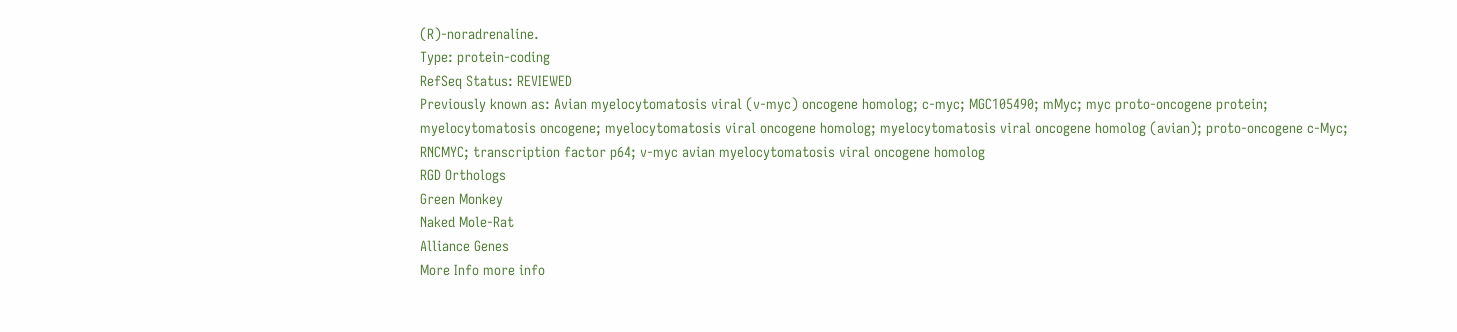(R)-noradrenaline.
Type: protein-coding
RefSeq Status: REVIEWED
Previously known as: Avian myelocytomatosis viral (v-myc) oncogene homolog; c-myc; MGC105490; mMyc; myc proto-oncogene protein; myelocytomatosis oncogene; myelocytomatosis viral oncogene homolog; myelocytomatosis viral oncogene homolog (avian); proto-oncogene c-Myc; RNCMYC; transcription factor p64; v-myc avian myelocytomatosis viral oncogene homolog
RGD Orthologs
Green Monkey
Naked Mole-Rat
Alliance Genes
More Info more info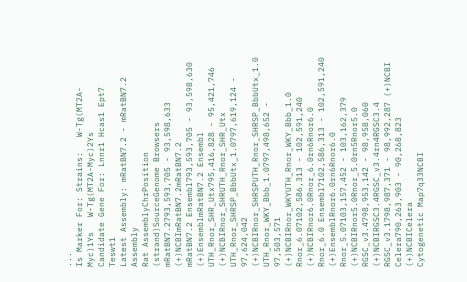...
Is Marker For: Strains:   W-Tg(MT2A-Myc)1Ys   W-Tg(MT2A-Myc)2Ys
Candidate Gene For: Lnnr1 Hcas1 Ept7 Teswt1
Latest Assembly: mRatBN7.2 - mRatBN7.2 Assembly
Rat AssemblyChrPosition (strand)SourceGenome Browsers
mRatBN7.2793,593,705 - 93,598,633 (+)NCBImRatBN7.2mRatBN7.2
mRatBN7.2 Ensembl793,593,705 - 93,598,630 (+)EnsemblmRatBN7.2 Ensembl
UTH_Rnor_SHR_Utx795,416,828 - 95,421,746 (+)NCBIRnor_SHRUTH_Rnor_SHR_Utx
UTH_Rnor_SHRSP_BbbUtx_1.0797,619,124 - 97,624,042 (+)NCBIRnor_SHRSPUTH_Rnor_SHRSP_BbbUtx_1.0
UTH_Rnor_WKY_Bbb_1.0797,498,652 - 97,503,571 (+)NCBIRnor_WKYUTH_Rnor_WKY_Bbb_1.0
Rnor_6.07102,586,313 - 102,591,240 (+)NCBIRnor6.0Rnor_6.0rn6Rnor6.0
Rnor_6.0 Ensembl7102,586,313 - 102,591,240 (+)EnsemblRnor6.0rn6Rnor6.0
Rnor_5.07103,157,452 - 103,162,379 (+)NCBIRnor5.0Rnor_5.0rn5Rnor5.0
RGSC_v3.4798,953,142 - 98,958,060 (+)NCBIRGSC3.4RGSC_v3.4rn4RGSC3.4
RGSC_v3.1798,987,371 - 98,992,287 (+)NCBI
Celera790,263,903 - 90,268,823 (+)NCBICelera
Cytogenetic Map7q33NCBI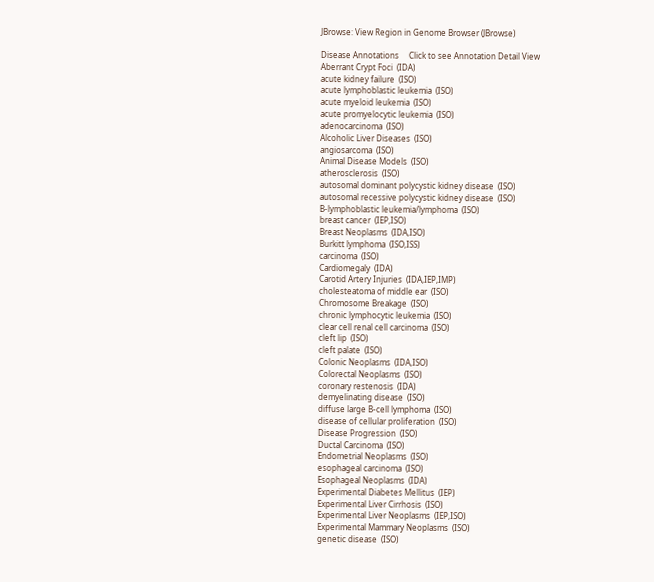JBrowse: View Region in Genome Browser (JBrowse)

Disease Annotations     Click to see Annotation Detail View
Aberrant Crypt Foci  (IDA)
acute kidney failure  (ISO)
acute lymphoblastic leukemia  (ISO)
acute myeloid leukemia  (ISO)
acute promyelocytic leukemia  (ISO)
adenocarcinoma  (ISO)
Alcoholic Liver Diseases  (ISO)
angiosarcoma  (ISO)
Animal Disease Models  (ISO)
atherosclerosis  (ISO)
autosomal dominant polycystic kidney disease  (ISO)
autosomal recessive polycystic kidney disease  (ISO)
B-lymphoblastic leukemia/lymphoma  (ISO)
breast cancer  (IEP,ISO)
Breast Neoplasms  (IDA,ISO)
Burkitt lymphoma  (ISO,ISS)
carcinoma  (ISO)
Cardiomegaly  (IDA)
Carotid Artery Injuries  (IDA,IEP,IMP)
cholesteatoma of middle ear  (ISO)
Chromosome Breakage  (ISO)
chronic lymphocytic leukemia  (ISO)
clear cell renal cell carcinoma  (ISO)
cleft lip  (ISO)
cleft palate  (ISO)
Colonic Neoplasms  (IDA,ISO)
Colorectal Neoplasms  (ISO)
coronary restenosis  (IDA)
demyelinating disease  (ISO)
diffuse large B-cell lymphoma  (ISO)
disease of cellular proliferation  (ISO)
Disease Progression  (ISO)
Ductal Carcinoma  (ISO)
Endometrial Neoplasms  (ISO)
esophageal carcinoma  (ISO)
Esophageal Neoplasms  (IDA)
Experimental Diabetes Mellitus  (IEP)
Experimental Liver Cirrhosis  (ISO)
Experimental Liver Neoplasms  (IEP,ISO)
Experimental Mammary Neoplasms  (ISO)
genetic disease  (ISO)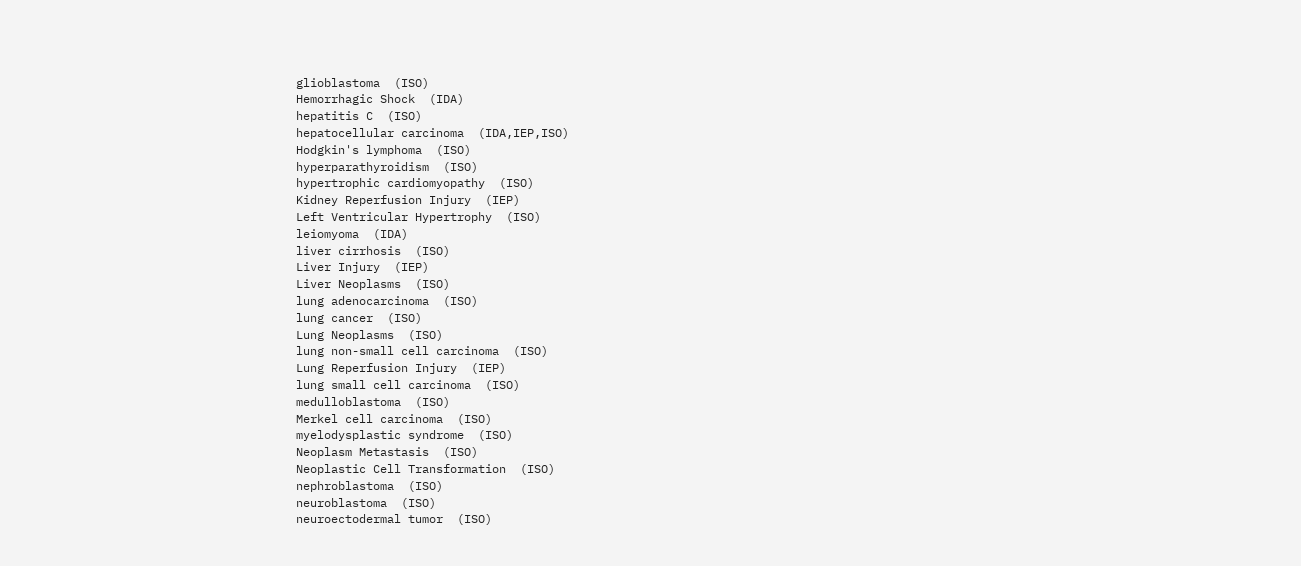glioblastoma  (ISO)
Hemorrhagic Shock  (IDA)
hepatitis C  (ISO)
hepatocellular carcinoma  (IDA,IEP,ISO)
Hodgkin's lymphoma  (ISO)
hyperparathyroidism  (ISO)
hypertrophic cardiomyopathy  (ISO)
Kidney Reperfusion Injury  (IEP)
Left Ventricular Hypertrophy  (ISO)
leiomyoma  (IDA)
liver cirrhosis  (ISO)
Liver Injury  (IEP)
Liver Neoplasms  (ISO)
lung adenocarcinoma  (ISO)
lung cancer  (ISO)
Lung Neoplasms  (ISO)
lung non-small cell carcinoma  (ISO)
Lung Reperfusion Injury  (IEP)
lung small cell carcinoma  (ISO)
medulloblastoma  (ISO)
Merkel cell carcinoma  (ISO)
myelodysplastic syndrome  (ISO)
Neoplasm Metastasis  (ISO)
Neoplastic Cell Transformation  (ISO)
nephroblastoma  (ISO)
neuroblastoma  (ISO)
neuroectodermal tumor  (ISO)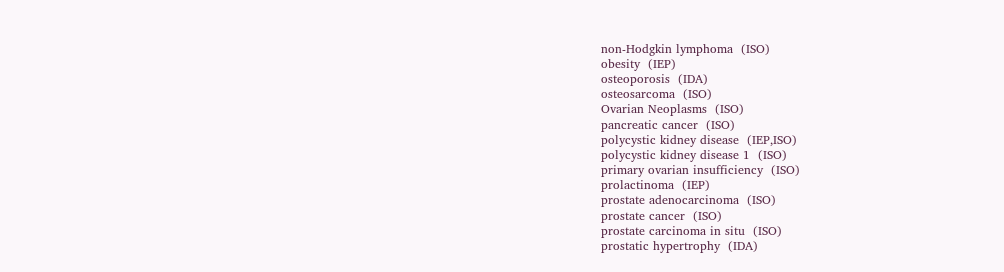non-Hodgkin lymphoma  (ISO)
obesity  (IEP)
osteoporosis  (IDA)
osteosarcoma  (ISO)
Ovarian Neoplasms  (ISO)
pancreatic cancer  (ISO)
polycystic kidney disease  (IEP,ISO)
polycystic kidney disease 1  (ISO)
primary ovarian insufficiency  (ISO)
prolactinoma  (IEP)
prostate adenocarcinoma  (ISO)
prostate cancer  (ISO)
prostate carcinoma in situ  (ISO)
prostatic hypertrophy  (IDA)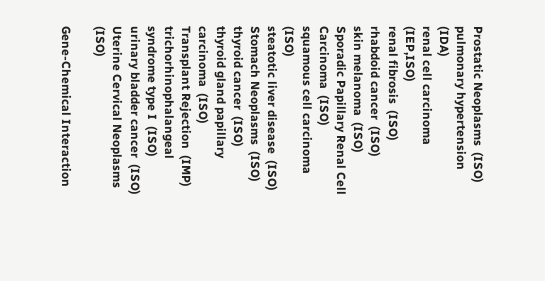Prostatic Neoplasms  (ISO)
pulmonary hypertension  (IDA)
renal cell carcinoma  (IEP,ISO)
renal fibrosis  (ISO)
rhabdoid cancer  (ISO)
skin melanoma  (ISO)
Sporadic Papillary Renal Cell Carcinoma  (ISO)
squamous cell carcinoma  (ISO)
steatotic liver disease  (ISO)
Stomach Neoplasms  (ISO)
thyroid cancer  (ISO)
thyroid gland papillary carcinoma  (ISO)
Transplant Rejection  (IMP)
trichorhinophalangeal syndrome type I  (ISO)
urinary bladder cancer  (ISO)
Uterine Cervical Neoplasms  (ISO)

Gene-Chemical Interaction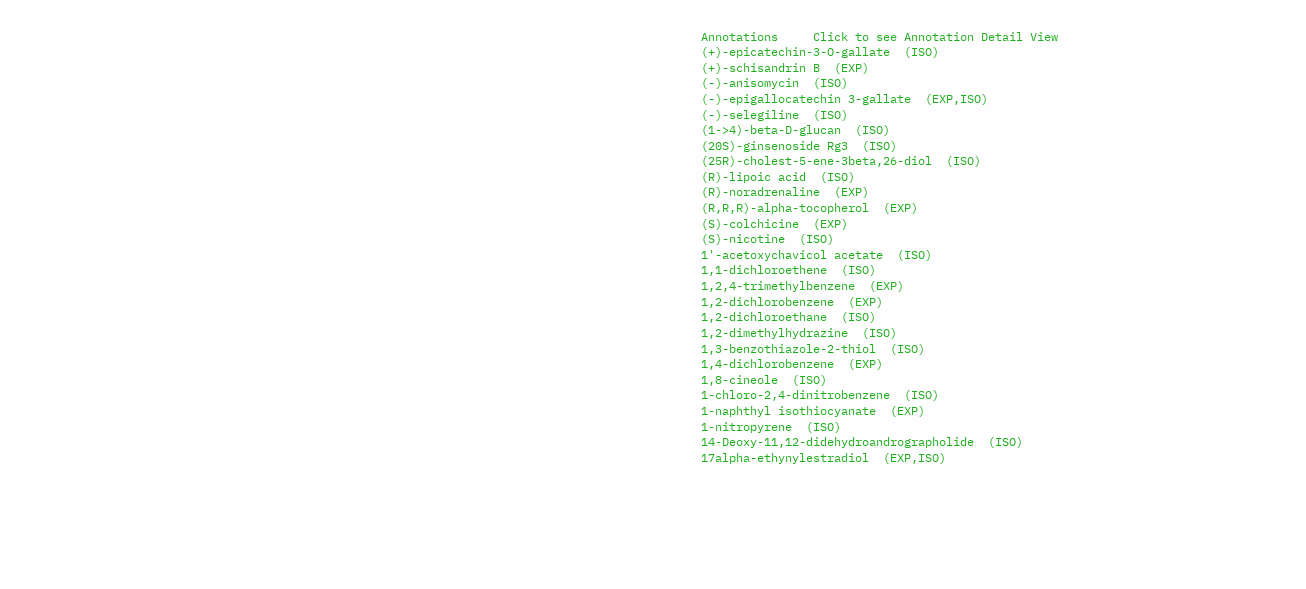Annotations     Click to see Annotation Detail View
(+)-epicatechin-3-O-gallate  (ISO)
(+)-schisandrin B  (EXP)
(-)-anisomycin  (ISO)
(-)-epigallocatechin 3-gallate  (EXP,ISO)
(-)-selegiline  (ISO)
(1->4)-beta-D-glucan  (ISO)
(20S)-ginsenoside Rg3  (ISO)
(25R)-cholest-5-ene-3beta,26-diol  (ISO)
(R)-lipoic acid  (ISO)
(R)-noradrenaline  (EXP)
(R,R,R)-alpha-tocopherol  (EXP)
(S)-colchicine  (EXP)
(S)-nicotine  (ISO)
1'-acetoxychavicol acetate  (ISO)
1,1-dichloroethene  (ISO)
1,2,4-trimethylbenzene  (EXP)
1,2-dichlorobenzene  (EXP)
1,2-dichloroethane  (ISO)
1,2-dimethylhydrazine  (ISO)
1,3-benzothiazole-2-thiol  (ISO)
1,4-dichlorobenzene  (EXP)
1,8-cineole  (ISO)
1-chloro-2,4-dinitrobenzene  (ISO)
1-naphthyl isothiocyanate  (EXP)
1-nitropyrene  (ISO)
14-Deoxy-11,12-didehydroandrographolide  (ISO)
17alpha-ethynylestradiol  (EXP,ISO)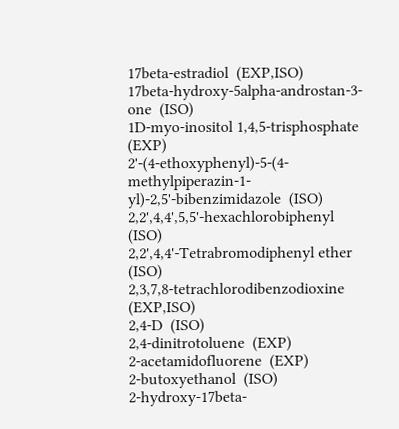17beta-estradiol  (EXP,ISO)
17beta-hydroxy-5alpha-androstan-3-one  (ISO)
1D-myo-inositol 1,4,5-trisphosphate  (EXP)
2'-(4-ethoxyphenyl)-5-(4-methylpiperazin-1-yl)-2,5'-bibenzimidazole  (ISO)
2,2',4,4',5,5'-hexachlorobiphenyl  (ISO)
2,2',4,4'-Tetrabromodiphenyl ether  (ISO)
2,3,7,8-tetrachlorodibenzodioxine  (EXP,ISO)
2,4-D  (ISO)
2,4-dinitrotoluene  (EXP)
2-acetamidofluorene  (EXP)
2-butoxyethanol  (ISO)
2-hydroxy-17beta-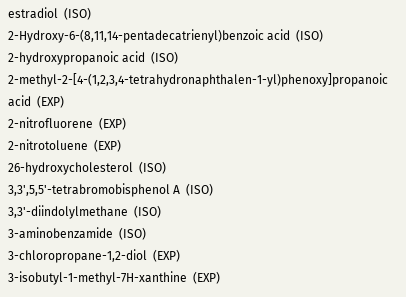estradiol  (ISO)
2-Hydroxy-6-(8,11,14-pentadecatrienyl)benzoic acid  (ISO)
2-hydroxypropanoic acid  (ISO)
2-methyl-2-[4-(1,2,3,4-tetrahydronaphthalen-1-yl)phenoxy]propanoic acid  (EXP)
2-nitrofluorene  (EXP)
2-nitrotoluene  (EXP)
26-hydroxycholesterol  (ISO)
3,3',5,5'-tetrabromobisphenol A  (ISO)
3,3'-diindolylmethane  (ISO)
3-aminobenzamide  (ISO)
3-chloropropane-1,2-diol  (EXP)
3-isobutyl-1-methyl-7H-xanthine  (EXP)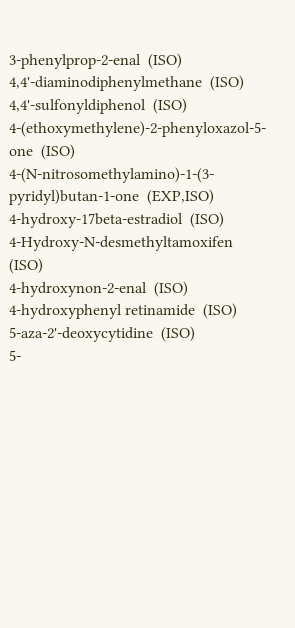3-phenylprop-2-enal  (ISO)
4,4'-diaminodiphenylmethane  (ISO)
4,4'-sulfonyldiphenol  (ISO)
4-(ethoxymethylene)-2-phenyloxazol-5-one  (ISO)
4-(N-nitrosomethylamino)-1-(3-pyridyl)butan-1-one  (EXP,ISO)
4-hydroxy-17beta-estradiol  (ISO)
4-Hydroxy-N-desmethyltamoxifen  (ISO)
4-hydroxynon-2-enal  (ISO)
4-hydroxyphenyl retinamide  (ISO)
5-aza-2'-deoxycytidine  (ISO)
5-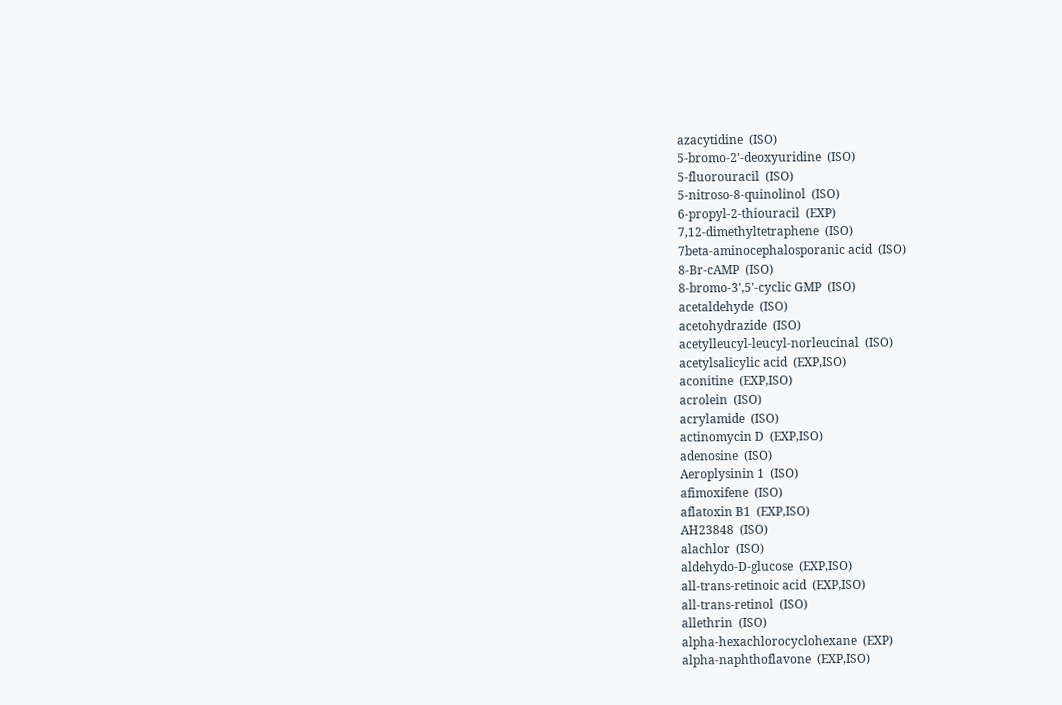azacytidine  (ISO)
5-bromo-2'-deoxyuridine  (ISO)
5-fluorouracil  (ISO)
5-nitroso-8-quinolinol  (ISO)
6-propyl-2-thiouracil  (EXP)
7,12-dimethyltetraphene  (ISO)
7beta-aminocephalosporanic acid  (ISO)
8-Br-cAMP  (ISO)
8-bromo-3',5'-cyclic GMP  (ISO)
acetaldehyde  (ISO)
acetohydrazide  (ISO)
acetylleucyl-leucyl-norleucinal  (ISO)
acetylsalicylic acid  (EXP,ISO)
aconitine  (EXP,ISO)
acrolein  (ISO)
acrylamide  (ISO)
actinomycin D  (EXP,ISO)
adenosine  (ISO)
Aeroplysinin 1  (ISO)
afimoxifene  (ISO)
aflatoxin B1  (EXP,ISO)
AH23848  (ISO)
alachlor  (ISO)
aldehydo-D-glucose  (EXP,ISO)
all-trans-retinoic acid  (EXP,ISO)
all-trans-retinol  (ISO)
allethrin  (ISO)
alpha-hexachlorocyclohexane  (EXP)
alpha-naphthoflavone  (EXP,ISO)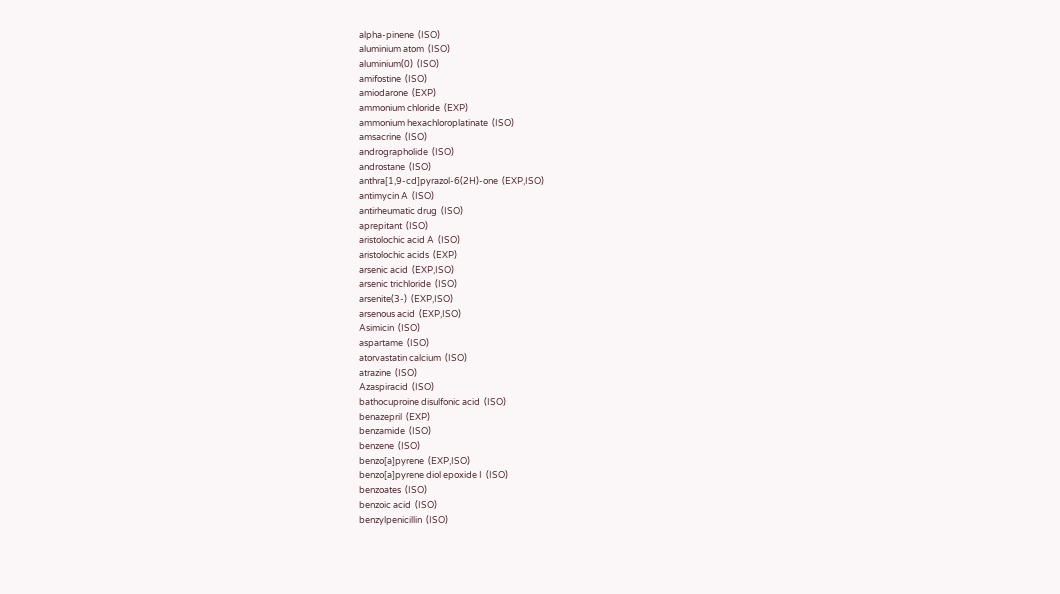alpha-pinene  (ISO)
aluminium atom  (ISO)
aluminium(0)  (ISO)
amifostine  (ISO)
amiodarone  (EXP)
ammonium chloride  (EXP)
ammonium hexachloroplatinate  (ISO)
amsacrine  (ISO)
andrographolide  (ISO)
androstane  (ISO)
anthra[1,9-cd]pyrazol-6(2H)-one  (EXP,ISO)
antimycin A  (ISO)
antirheumatic drug  (ISO)
aprepitant  (ISO)
aristolochic acid A  (ISO)
aristolochic acids  (EXP)
arsenic acid  (EXP,ISO)
arsenic trichloride  (ISO)
arsenite(3-)  (EXP,ISO)
arsenous acid  (EXP,ISO)
Asimicin  (ISO)
aspartame  (ISO)
atorvastatin calcium  (ISO)
atrazine  (ISO)
Azaspiracid  (ISO)
bathocuproine disulfonic acid  (ISO)
benazepril  (EXP)
benzamide  (ISO)
benzene  (ISO)
benzo[a]pyrene  (EXP,ISO)
benzo[a]pyrene diol epoxide I  (ISO)
benzoates  (ISO)
benzoic acid  (ISO)
benzylpenicillin  (ISO)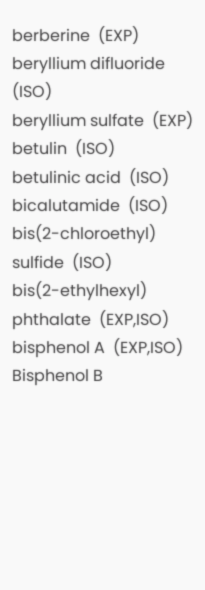berberine  (EXP)
beryllium difluoride  (ISO)
beryllium sulfate  (EXP)
betulin  (ISO)
betulinic acid  (ISO)
bicalutamide  (ISO)
bis(2-chloroethyl) sulfide  (ISO)
bis(2-ethylhexyl) phthalate  (EXP,ISO)
bisphenol A  (EXP,ISO)
Bisphenol B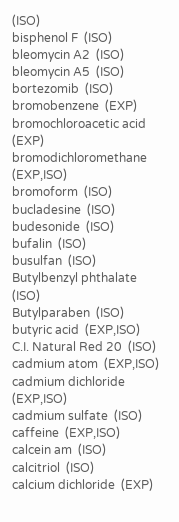(ISO)
bisphenol F  (ISO)
bleomycin A2  (ISO)
bleomycin A5  (ISO)
bortezomib  (ISO)
bromobenzene  (EXP)
bromochloroacetic acid  (EXP)
bromodichloromethane  (EXP,ISO)
bromoform  (ISO)
bucladesine  (ISO)
budesonide  (ISO)
bufalin  (ISO)
busulfan  (ISO)
Butylbenzyl phthalate  (ISO)
Butylparaben  (ISO)
butyric acid  (EXP,ISO)
C.I. Natural Red 20  (ISO)
cadmium atom  (EXP,ISO)
cadmium dichloride  (EXP,ISO)
cadmium sulfate  (ISO)
caffeine  (EXP,ISO)
calcein am  (ISO)
calcitriol  (ISO)
calcium dichloride  (EXP)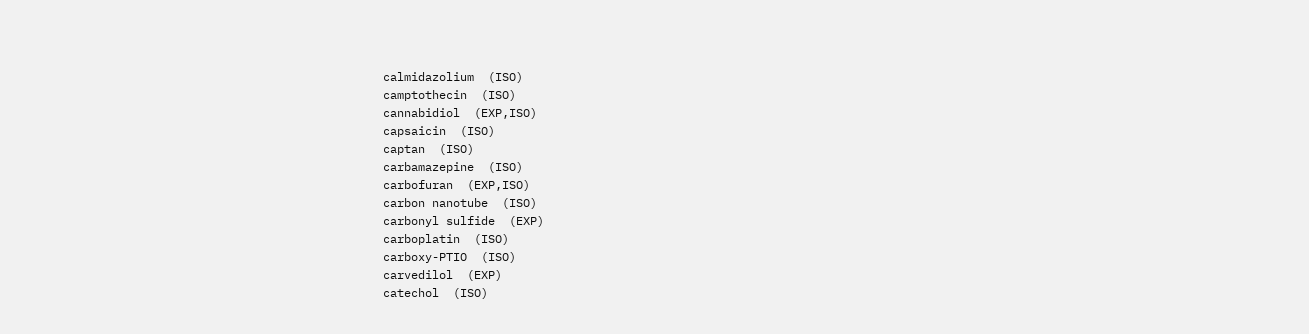calmidazolium  (ISO)
camptothecin  (ISO)
cannabidiol  (EXP,ISO)
capsaicin  (ISO)
captan  (ISO)
carbamazepine  (ISO)
carbofuran  (EXP,ISO)
carbon nanotube  (ISO)
carbonyl sulfide  (EXP)
carboplatin  (ISO)
carboxy-PTIO  (ISO)
carvedilol  (EXP)
catechol  (ISO)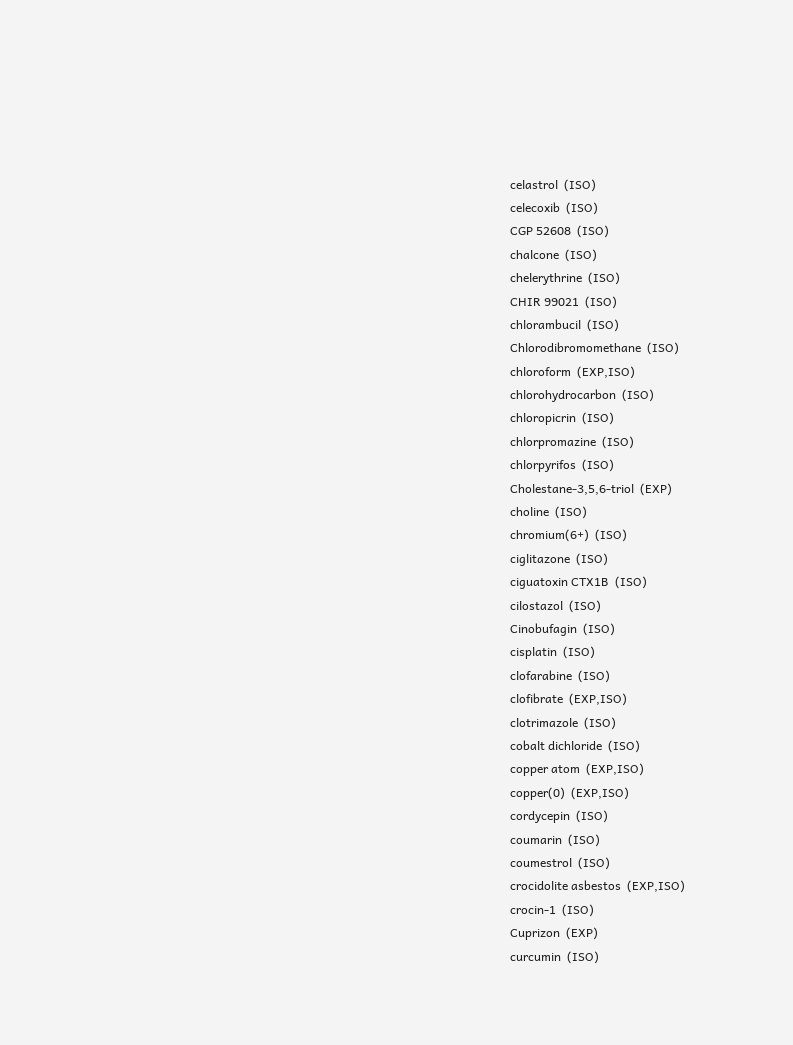celastrol  (ISO)
celecoxib  (ISO)
CGP 52608  (ISO)
chalcone  (ISO)
chelerythrine  (ISO)
CHIR 99021  (ISO)
chlorambucil  (ISO)
Chlorodibromomethane  (ISO)
chloroform  (EXP,ISO)
chlorohydrocarbon  (ISO)
chloropicrin  (ISO)
chlorpromazine  (ISO)
chlorpyrifos  (ISO)
Cholestane-3,5,6-triol  (EXP)
choline  (ISO)
chromium(6+)  (ISO)
ciglitazone  (ISO)
ciguatoxin CTX1B  (ISO)
cilostazol  (ISO)
Cinobufagin  (ISO)
cisplatin  (ISO)
clofarabine  (ISO)
clofibrate  (EXP,ISO)
clotrimazole  (ISO)
cobalt dichloride  (ISO)
copper atom  (EXP,ISO)
copper(0)  (EXP,ISO)
cordycepin  (ISO)
coumarin  (ISO)
coumestrol  (ISO)
crocidolite asbestos  (EXP,ISO)
crocin-1  (ISO)
Cuprizon  (EXP)
curcumin  (ISO)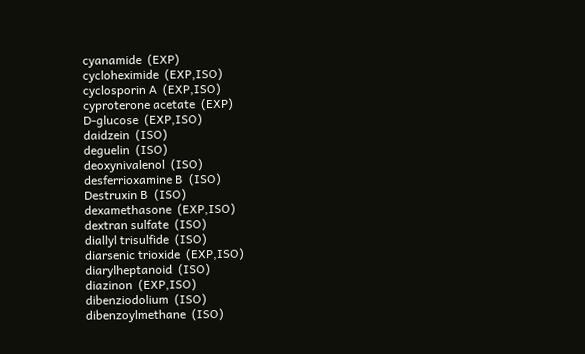cyanamide  (EXP)
cycloheximide  (EXP,ISO)
cyclosporin A  (EXP,ISO)
cyproterone acetate  (EXP)
D-glucose  (EXP,ISO)
daidzein  (ISO)
deguelin  (ISO)
deoxynivalenol  (ISO)
desferrioxamine B  (ISO)
Destruxin B  (ISO)
dexamethasone  (EXP,ISO)
dextran sulfate  (ISO)
diallyl trisulfide  (ISO)
diarsenic trioxide  (EXP,ISO)
diarylheptanoid  (ISO)
diazinon  (EXP,ISO)
dibenziodolium  (ISO)
dibenzoylmethane  (ISO)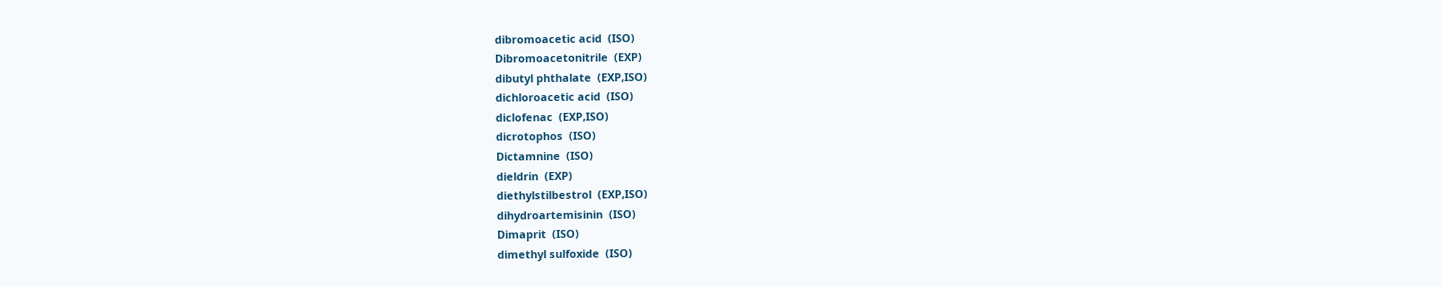dibromoacetic acid  (ISO)
Dibromoacetonitrile  (EXP)
dibutyl phthalate  (EXP,ISO)
dichloroacetic acid  (ISO)
diclofenac  (EXP,ISO)
dicrotophos  (ISO)
Dictamnine  (ISO)
dieldrin  (EXP)
diethylstilbestrol  (EXP,ISO)
dihydroartemisinin  (ISO)
Dimaprit  (ISO)
dimethyl sulfoxide  (ISO)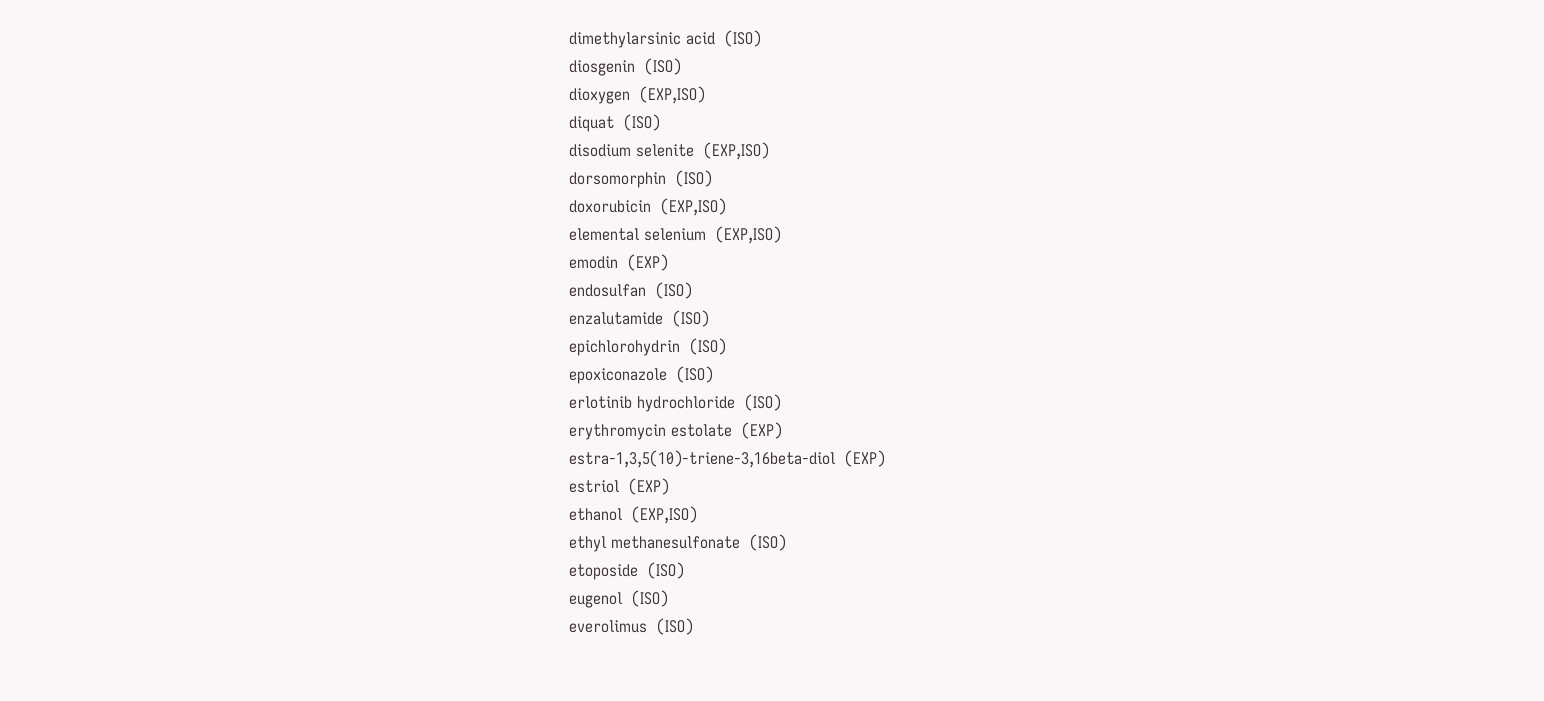dimethylarsinic acid  (ISO)
diosgenin  (ISO)
dioxygen  (EXP,ISO)
diquat  (ISO)
disodium selenite  (EXP,ISO)
dorsomorphin  (ISO)
doxorubicin  (EXP,ISO)
elemental selenium  (EXP,ISO)
emodin  (EXP)
endosulfan  (ISO)
enzalutamide  (ISO)
epichlorohydrin  (ISO)
epoxiconazole  (ISO)
erlotinib hydrochloride  (ISO)
erythromycin estolate  (EXP)
estra-1,3,5(10)-triene-3,16beta-diol  (EXP)
estriol  (EXP)
ethanol  (EXP,ISO)
ethyl methanesulfonate  (ISO)
etoposide  (ISO)
eugenol  (ISO)
everolimus  (ISO)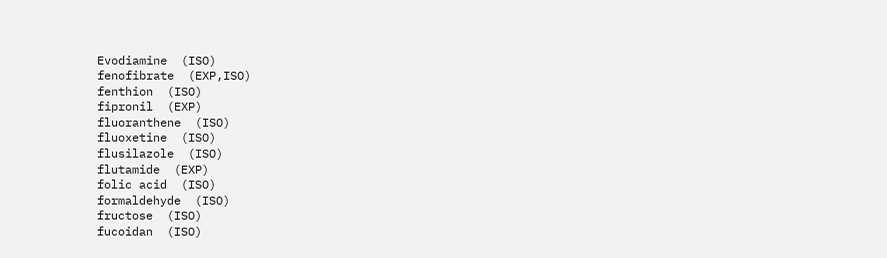Evodiamine  (ISO)
fenofibrate  (EXP,ISO)
fenthion  (ISO)
fipronil  (EXP)
fluoranthene  (ISO)
fluoxetine  (ISO)
flusilazole  (ISO)
flutamide  (EXP)
folic acid  (ISO)
formaldehyde  (ISO)
fructose  (ISO)
fucoidan  (ISO)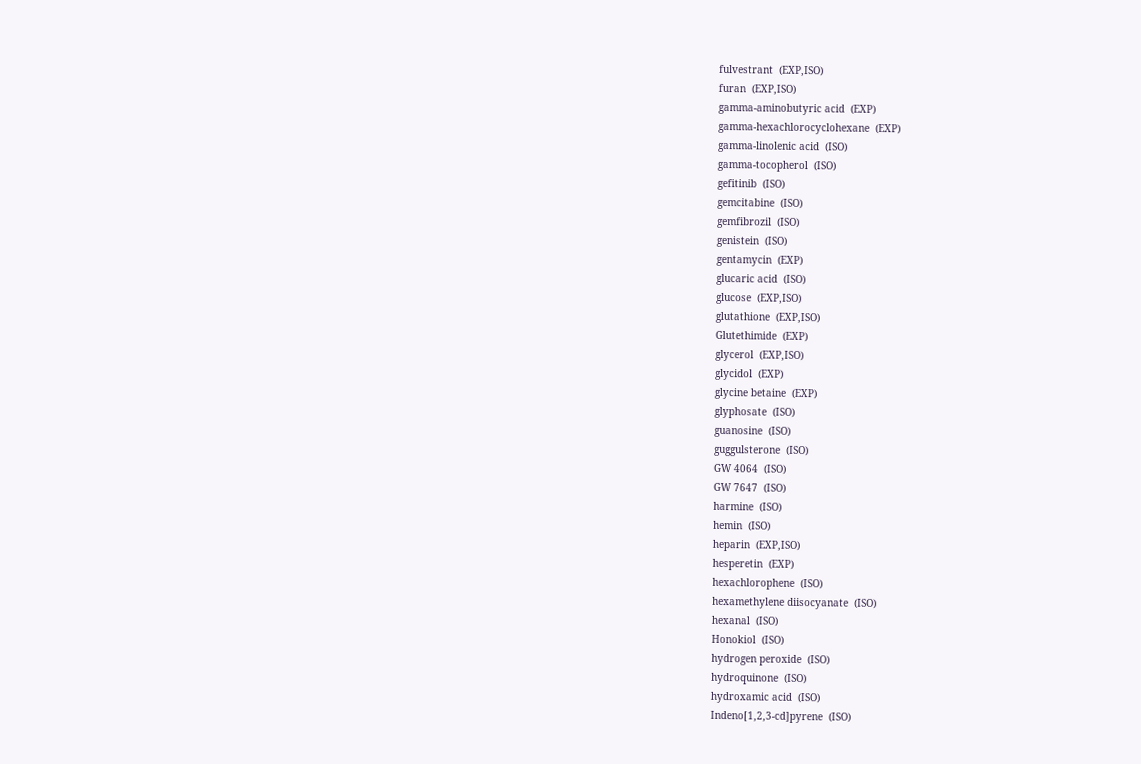fulvestrant  (EXP,ISO)
furan  (EXP,ISO)
gamma-aminobutyric acid  (EXP)
gamma-hexachlorocyclohexane  (EXP)
gamma-linolenic acid  (ISO)
gamma-tocopherol  (ISO)
gefitinib  (ISO)
gemcitabine  (ISO)
gemfibrozil  (ISO)
genistein  (ISO)
gentamycin  (EXP)
glucaric acid  (ISO)
glucose  (EXP,ISO)
glutathione  (EXP,ISO)
Glutethimide  (EXP)
glycerol  (EXP,ISO)
glycidol  (EXP)
glycine betaine  (EXP)
glyphosate  (ISO)
guanosine  (ISO)
guggulsterone  (ISO)
GW 4064  (ISO)
GW 7647  (ISO)
harmine  (ISO)
hemin  (ISO)
heparin  (EXP,ISO)
hesperetin  (EXP)
hexachlorophene  (ISO)
hexamethylene diisocyanate  (ISO)
hexanal  (ISO)
Honokiol  (ISO)
hydrogen peroxide  (ISO)
hydroquinone  (ISO)
hydroxamic acid  (ISO)
Indeno[1,2,3-cd]pyrene  (ISO)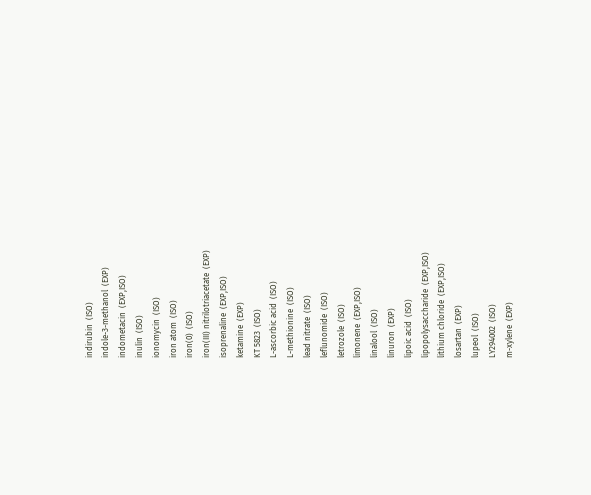indirubin  (ISO)
indole-3-methanol  (EXP)
indometacin  (EXP,ISO)
inulin  (ISO)
ionomycin  (ISO)
iron atom  (ISO)
iron(0)  (ISO)
iron(III) nitrilotriacetate  (EXP)
isoprenaline  (EXP,ISO)
ketamine  (EXP)
KT 5823  (ISO)
L-ascorbic acid  (ISO)
L-methionine  (ISO)
lead nitrate  (ISO)
leflunomide  (ISO)
letrozole  (ISO)
limonene  (EXP,ISO)
linalool  (ISO)
linuron  (EXP)
lipoic acid  (ISO)
lipopolysaccharide  (EXP,ISO)
lithium chloride  (EXP,ISO)
losartan  (EXP)
lupeol  (ISO)
LY294002  (ISO)
m-xylene  (EXP)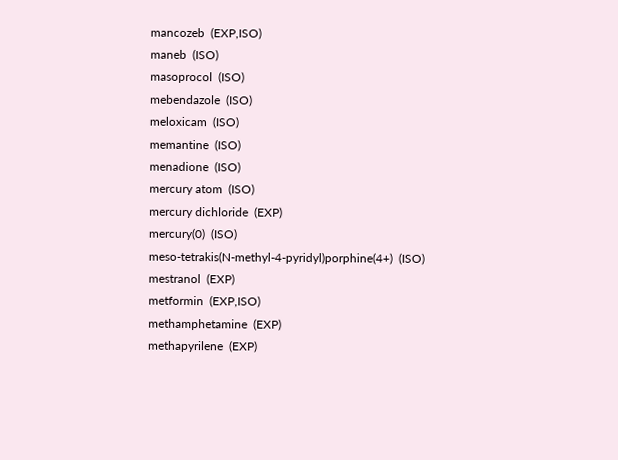mancozeb  (EXP,ISO)
maneb  (ISO)
masoprocol  (ISO)
mebendazole  (ISO)
meloxicam  (ISO)
memantine  (ISO)
menadione  (ISO)
mercury atom  (ISO)
mercury dichloride  (EXP)
mercury(0)  (ISO)
meso-tetrakis(N-methyl-4-pyridyl)porphine(4+)  (ISO)
mestranol  (EXP)
metformin  (EXP,ISO)
methamphetamine  (EXP)
methapyrilene  (EXP)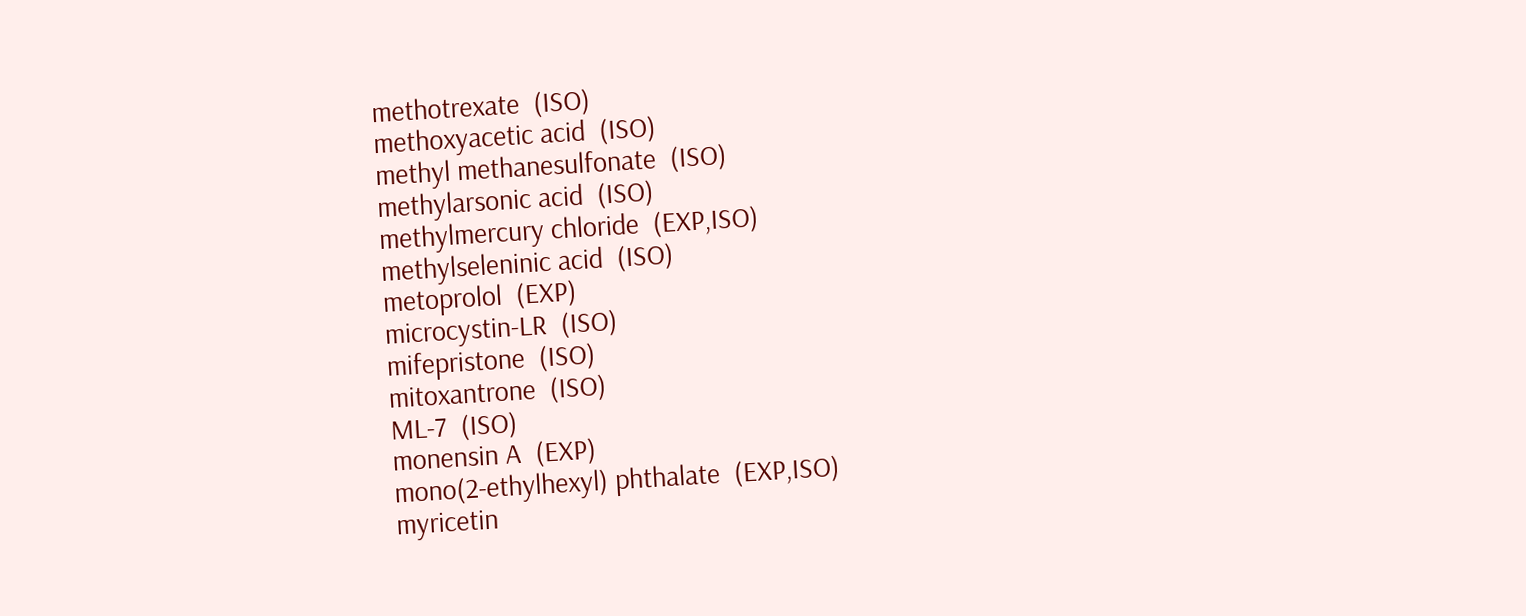methotrexate  (ISO)
methoxyacetic acid  (ISO)
methyl methanesulfonate  (ISO)
methylarsonic acid  (ISO)
methylmercury chloride  (EXP,ISO)
methylseleninic acid  (ISO)
metoprolol  (EXP)
microcystin-LR  (ISO)
mifepristone  (ISO)
mitoxantrone  (ISO)
ML-7  (ISO)
monensin A  (EXP)
mono(2-ethylhexyl) phthalate  (EXP,ISO)
myricetin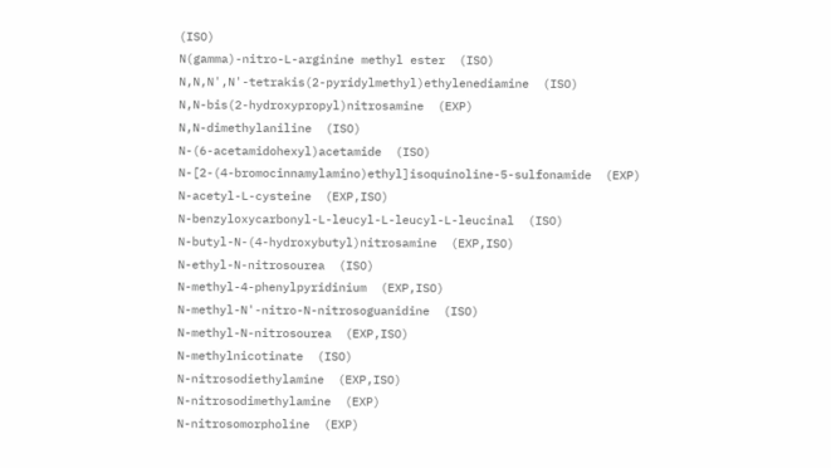(ISO)
N(gamma)-nitro-L-arginine methyl ester  (ISO)
N,N,N',N'-tetrakis(2-pyridylmethyl)ethylenediamine  (ISO)
N,N-bis(2-hydroxypropyl)nitrosamine  (EXP)
N,N-dimethylaniline  (ISO)
N-(6-acetamidohexyl)acetamide  (ISO)
N-[2-(4-bromocinnamylamino)ethyl]isoquinoline-5-sulfonamide  (EXP)
N-acetyl-L-cysteine  (EXP,ISO)
N-benzyloxycarbonyl-L-leucyl-L-leucyl-L-leucinal  (ISO)
N-butyl-N-(4-hydroxybutyl)nitrosamine  (EXP,ISO)
N-ethyl-N-nitrosourea  (ISO)
N-methyl-4-phenylpyridinium  (EXP,ISO)
N-methyl-N'-nitro-N-nitrosoguanidine  (ISO)
N-methyl-N-nitrosourea  (EXP,ISO)
N-methylnicotinate  (ISO)
N-nitrosodiethylamine  (EXP,ISO)
N-nitrosodimethylamine  (EXP)
N-nitrosomorpholine  (EXP)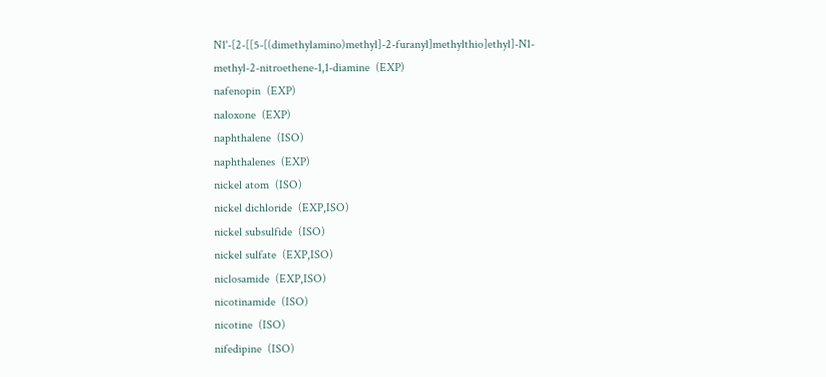N1'-[2-[[5-[(dimethylamino)methyl]-2-furanyl]methylthio]ethyl]-N1-methyl-2-nitroethene-1,1-diamine  (EXP)
nafenopin  (EXP)
naloxone  (EXP)
naphthalene  (ISO)
naphthalenes  (EXP)
nickel atom  (ISO)
nickel dichloride  (EXP,ISO)
nickel subsulfide  (ISO)
nickel sulfate  (EXP,ISO)
niclosamide  (EXP,ISO)
nicotinamide  (ISO)
nicotine  (ISO)
nifedipine  (ISO)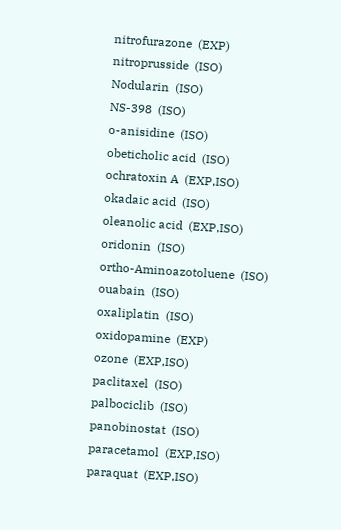nitrofurazone  (EXP)
nitroprusside  (ISO)
Nodularin  (ISO)
NS-398  (ISO)
o-anisidine  (ISO)
obeticholic acid  (ISO)
ochratoxin A  (EXP,ISO)
okadaic acid  (ISO)
oleanolic acid  (EXP,ISO)
oridonin  (ISO)
ortho-Aminoazotoluene  (ISO)
ouabain  (ISO)
oxaliplatin  (ISO)
oxidopamine  (EXP)
ozone  (EXP,ISO)
paclitaxel  (ISO)
palbociclib  (ISO)
panobinostat  (ISO)
paracetamol  (EXP,ISO)
paraquat  (EXP,ISO)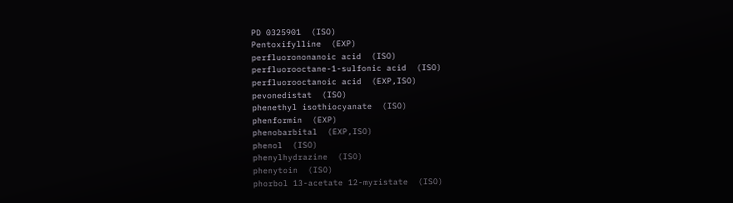PD 0325901  (ISO)
Pentoxifylline  (EXP)
perfluorononanoic acid  (ISO)
perfluorooctane-1-sulfonic acid  (ISO)
perfluorooctanoic acid  (EXP,ISO)
pevonedistat  (ISO)
phenethyl isothiocyanate  (ISO)
phenformin  (EXP)
phenobarbital  (EXP,ISO)
phenol  (ISO)
phenylhydrazine  (ISO)
phenytoin  (ISO)
phorbol 13-acetate 12-myristate  (ISO)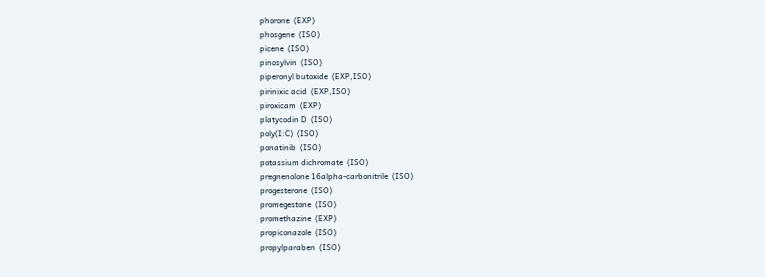phorone  (EXP)
phosgene  (ISO)
picene  (ISO)
pinosylvin  (ISO)
piperonyl butoxide  (EXP,ISO)
pirinixic acid  (EXP,ISO)
piroxicam  (EXP)
platycodin D  (ISO)
poly(I:C)  (ISO)
ponatinib  (ISO)
potassium dichromate  (ISO)
pregnenolone 16alpha-carbonitrile  (ISO)
progesterone  (ISO)
promegestone  (ISO)
promethazine  (EXP)
propiconazole  (ISO)
propylparaben  (ISO)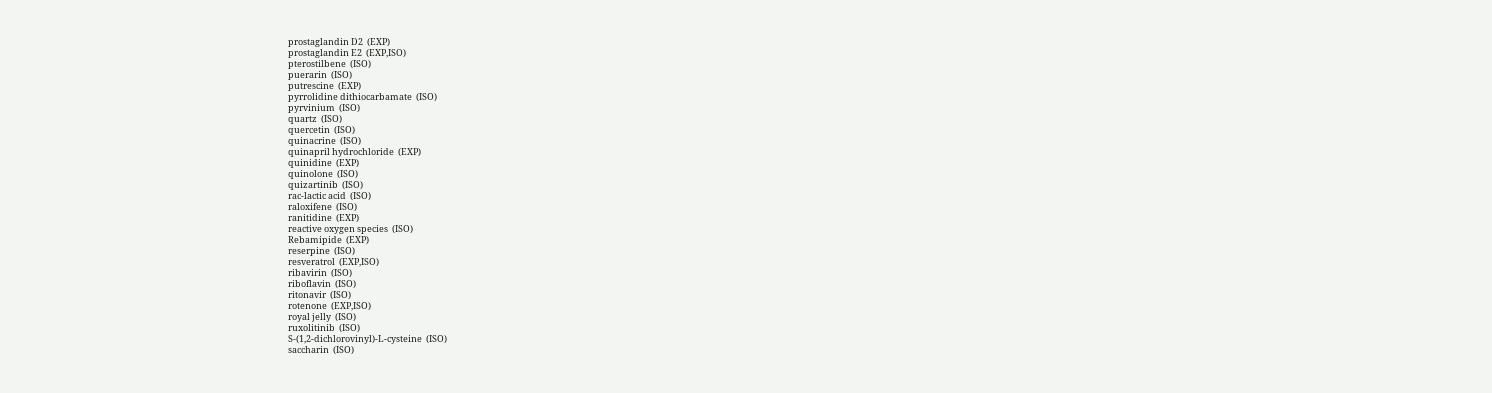prostaglandin D2  (EXP)
prostaglandin E2  (EXP,ISO)
pterostilbene  (ISO)
puerarin  (ISO)
putrescine  (EXP)
pyrrolidine dithiocarbamate  (ISO)
pyrvinium  (ISO)
quartz  (ISO)
quercetin  (ISO)
quinacrine  (ISO)
quinapril hydrochloride  (EXP)
quinidine  (EXP)
quinolone  (ISO)
quizartinib  (ISO)
rac-lactic acid  (ISO)
raloxifene  (ISO)
ranitidine  (EXP)
reactive oxygen species  (ISO)
Rebamipide  (EXP)
reserpine  (ISO)
resveratrol  (EXP,ISO)
ribavirin  (ISO)
riboflavin  (ISO)
ritonavir  (ISO)
rotenone  (EXP,ISO)
royal jelly  (ISO)
ruxolitinib  (ISO)
S-(1,2-dichlorovinyl)-L-cysteine  (ISO)
saccharin  (ISO)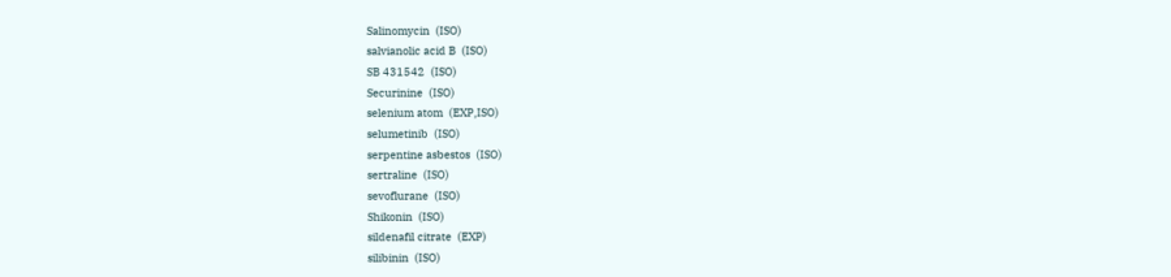Salinomycin  (ISO)
salvianolic acid B  (ISO)
SB 431542  (ISO)
Securinine  (ISO)
selenium atom  (EXP,ISO)
selumetinib  (ISO)
serpentine asbestos  (ISO)
sertraline  (ISO)
sevoflurane  (ISO)
Shikonin  (ISO)
sildenafil citrate  (EXP)
silibinin  (ISO)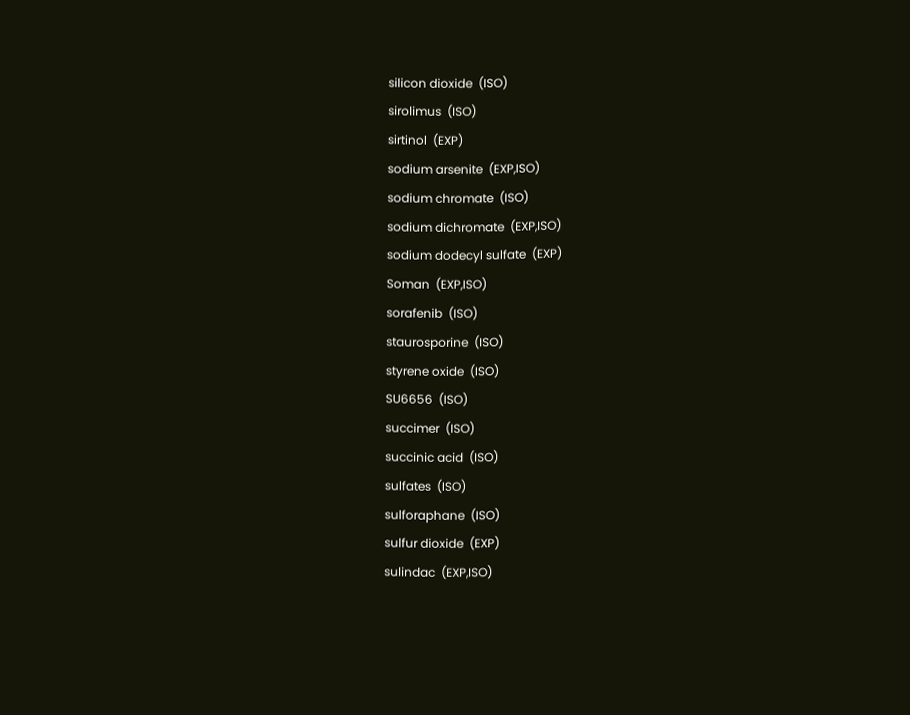silicon dioxide  (ISO)
sirolimus  (ISO)
sirtinol  (EXP)
sodium arsenite  (EXP,ISO)
sodium chromate  (ISO)
sodium dichromate  (EXP,ISO)
sodium dodecyl sulfate  (EXP)
Soman  (EXP,ISO)
sorafenib  (ISO)
staurosporine  (ISO)
styrene oxide  (ISO)
SU6656  (ISO)
succimer  (ISO)
succinic acid  (ISO)
sulfates  (ISO)
sulforaphane  (ISO)
sulfur dioxide  (EXP)
sulindac  (EXP,ISO)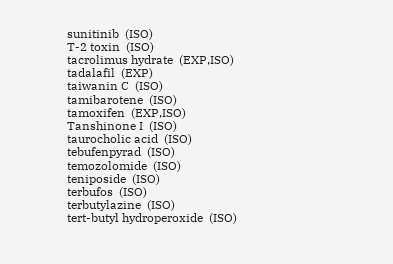sunitinib  (ISO)
T-2 toxin  (ISO)
tacrolimus hydrate  (EXP,ISO)
tadalafil  (EXP)
taiwanin C  (ISO)
tamibarotene  (ISO)
tamoxifen  (EXP,ISO)
Tanshinone I  (ISO)
taurocholic acid  (ISO)
tebufenpyrad  (ISO)
temozolomide  (ISO)
teniposide  (ISO)
terbufos  (ISO)
terbutylazine  (ISO)
tert-butyl hydroperoxide  (ISO)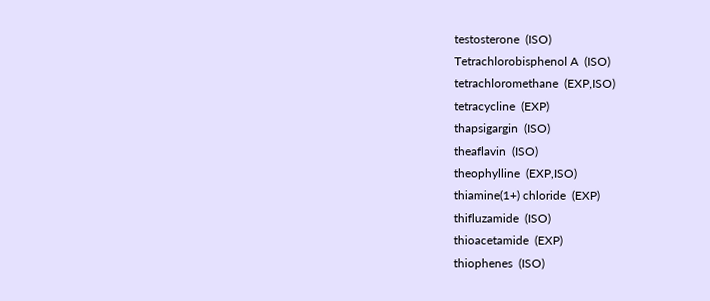testosterone  (ISO)
Tetrachlorobisphenol A  (ISO)
tetrachloromethane  (EXP,ISO)
tetracycline  (EXP)
thapsigargin  (ISO)
theaflavin  (ISO)
theophylline  (EXP,ISO)
thiamine(1+) chloride  (EXP)
thifluzamide  (ISO)
thioacetamide  (EXP)
thiophenes  (ISO)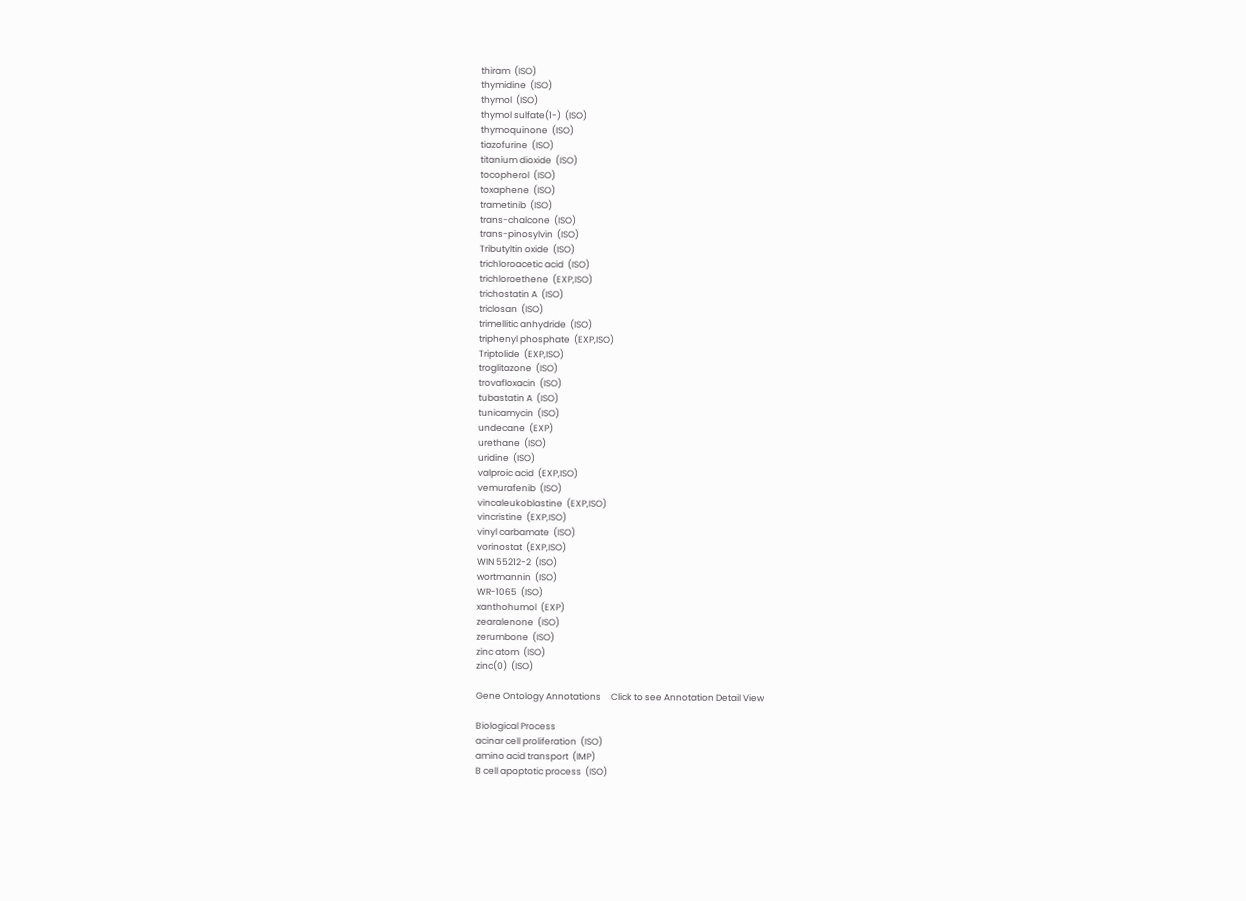thiram  (ISO)
thymidine  (ISO)
thymol  (ISO)
thymol sulfate(1-)  (ISO)
thymoquinone  (ISO)
tiazofurine  (ISO)
titanium dioxide  (ISO)
tocopherol  (ISO)
toxaphene  (ISO)
trametinib  (ISO)
trans-chalcone  (ISO)
trans-pinosylvin  (ISO)
Tributyltin oxide  (ISO)
trichloroacetic acid  (ISO)
trichloroethene  (EXP,ISO)
trichostatin A  (ISO)
triclosan  (ISO)
trimellitic anhydride  (ISO)
triphenyl phosphate  (EXP,ISO)
Triptolide  (EXP,ISO)
troglitazone  (ISO)
trovafloxacin  (ISO)
tubastatin A  (ISO)
tunicamycin  (ISO)
undecane  (EXP)
urethane  (ISO)
uridine  (ISO)
valproic acid  (EXP,ISO)
vemurafenib  (ISO)
vincaleukoblastine  (EXP,ISO)
vincristine  (EXP,ISO)
vinyl carbamate  (ISO)
vorinostat  (EXP,ISO)
WIN 55212-2  (ISO)
wortmannin  (ISO)
WR-1065  (ISO)
xanthohumol  (EXP)
zearalenone  (ISO)
zerumbone  (ISO)
zinc atom  (ISO)
zinc(0)  (ISO)

Gene Ontology Annotations     Click to see Annotation Detail View

Biological Process
acinar cell proliferation  (ISO)
amino acid transport  (IMP)
B cell apoptotic process  (ISO)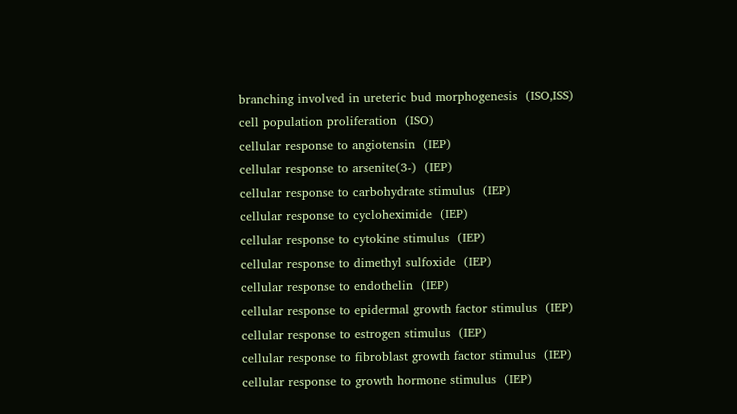branching involved in ureteric bud morphogenesis  (ISO,ISS)
cell population proliferation  (ISO)
cellular response to angiotensin  (IEP)
cellular response to arsenite(3-)  (IEP)
cellular response to carbohydrate stimulus  (IEP)
cellular response to cycloheximide  (IEP)
cellular response to cytokine stimulus  (IEP)
cellular response to dimethyl sulfoxide  (IEP)
cellular response to endothelin  (IEP)
cellular response to epidermal growth factor stimulus  (IEP)
cellular response to estrogen stimulus  (IEP)
cellular response to fibroblast growth factor stimulus  (IEP)
cellular response to growth hormone stimulus  (IEP)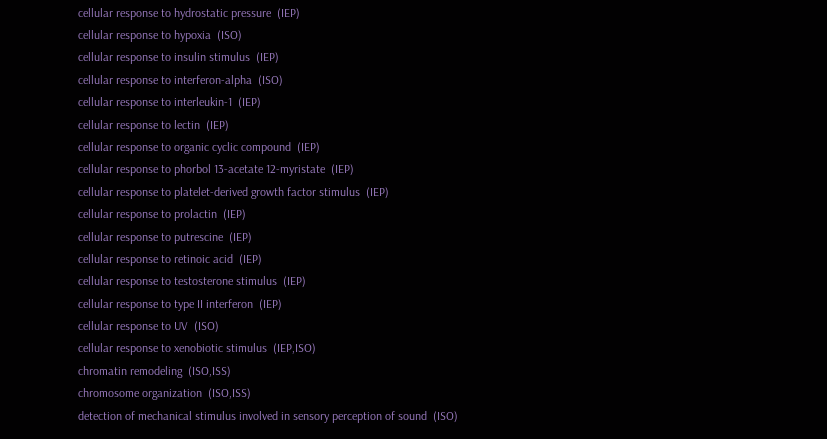cellular response to hydrostatic pressure  (IEP)
cellular response to hypoxia  (ISO)
cellular response to insulin stimulus  (IEP)
cellular response to interferon-alpha  (ISO)
cellular response to interleukin-1  (IEP)
cellular response to lectin  (IEP)
cellular response to organic cyclic compound  (IEP)
cellular response to phorbol 13-acetate 12-myristate  (IEP)
cellular response to platelet-derived growth factor stimulus  (IEP)
cellular response to prolactin  (IEP)
cellular response to putrescine  (IEP)
cellular response to retinoic acid  (IEP)
cellular response to testosterone stimulus  (IEP)
cellular response to type II interferon  (IEP)
cellular response to UV  (ISO)
cellular response to xenobiotic stimulus  (IEP,ISO)
chromatin remodeling  (ISO,ISS)
chromosome organization  (ISO,ISS)
detection of mechanical stimulus involved in sensory perception of sound  (ISO)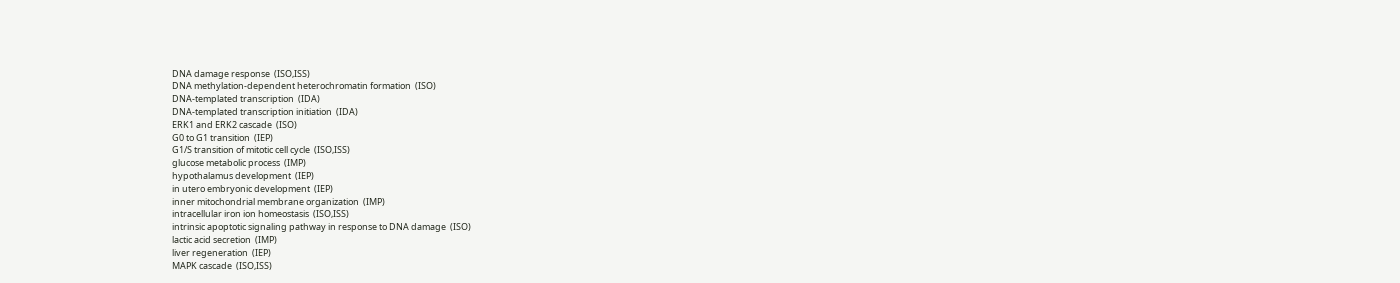DNA damage response  (ISO,ISS)
DNA methylation-dependent heterochromatin formation  (ISO)
DNA-templated transcription  (IDA)
DNA-templated transcription initiation  (IDA)
ERK1 and ERK2 cascade  (ISO)
G0 to G1 transition  (IEP)
G1/S transition of mitotic cell cycle  (ISO,ISS)
glucose metabolic process  (IMP)
hypothalamus development  (IEP)
in utero embryonic development  (IEP)
inner mitochondrial membrane organization  (IMP)
intracellular iron ion homeostasis  (ISO,ISS)
intrinsic apoptotic signaling pathway in response to DNA damage  (ISO)
lactic acid secretion  (IMP)
liver regeneration  (IEP)
MAPK cascade  (ISO,ISS)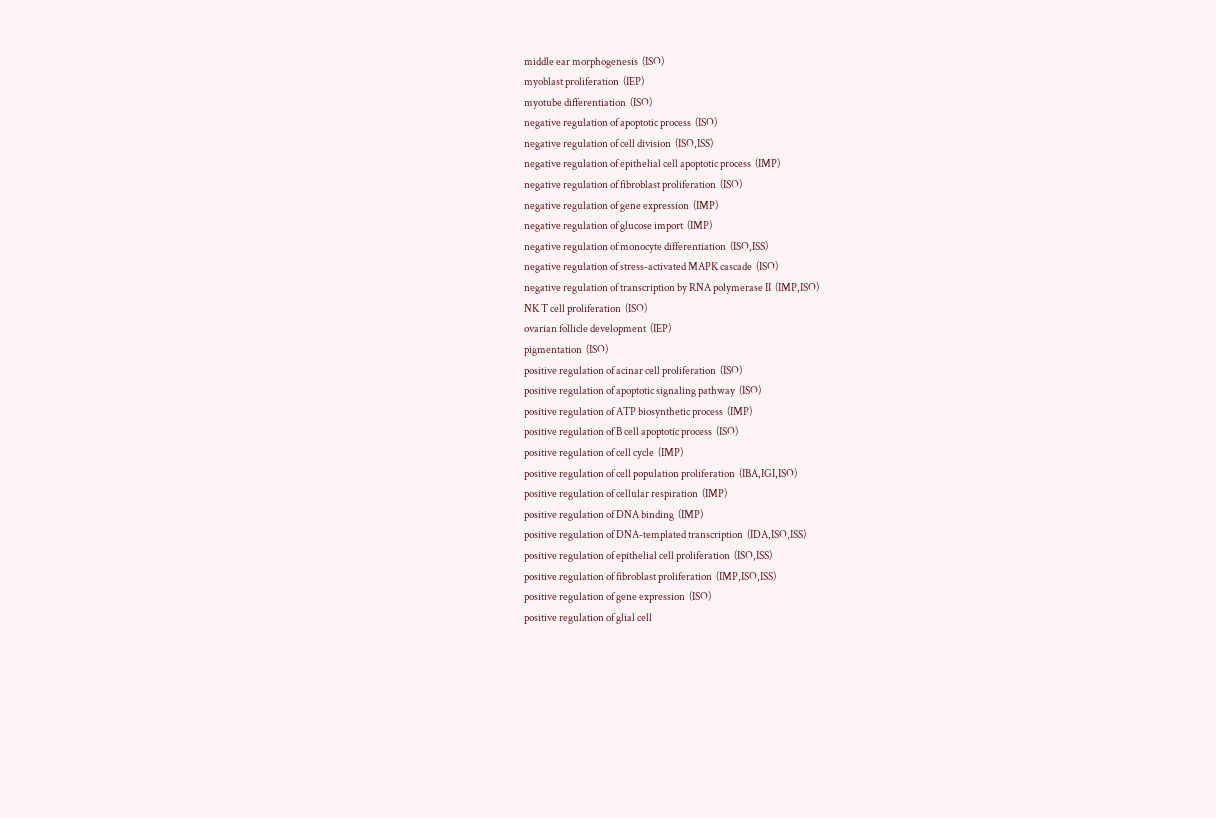middle ear morphogenesis  (ISO)
myoblast proliferation  (IEP)
myotube differentiation  (ISO)
negative regulation of apoptotic process  (ISO)
negative regulation of cell division  (ISO,ISS)
negative regulation of epithelial cell apoptotic process  (IMP)
negative regulation of fibroblast proliferation  (ISO)
negative regulation of gene expression  (IMP)
negative regulation of glucose import  (IMP)
negative regulation of monocyte differentiation  (ISO,ISS)
negative regulation of stress-activated MAPK cascade  (ISO)
negative regulation of transcription by RNA polymerase II  (IMP,ISO)
NK T cell proliferation  (ISO)
ovarian follicle development  (IEP)
pigmentation  (ISO)
positive regulation of acinar cell proliferation  (ISO)
positive regulation of apoptotic signaling pathway  (ISO)
positive regulation of ATP biosynthetic process  (IMP)
positive regulation of B cell apoptotic process  (ISO)
positive regulation of cell cycle  (IMP)
positive regulation of cell population proliferation  (IBA,IGI,ISO)
positive regulation of cellular respiration  (IMP)
positive regulation of DNA binding  (IMP)
positive regulation of DNA-templated transcription  (IDA,ISO,ISS)
positive regulation of epithelial cell proliferation  (ISO,ISS)
positive regulation of fibroblast proliferation  (IMP,ISO,ISS)
positive regulation of gene expression  (ISO)
positive regulation of glial cell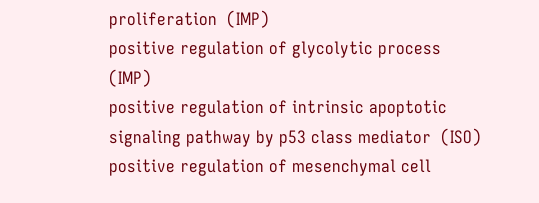proliferation  (IMP)
positive regulation of glycolytic process  (IMP)
positive regulation of intrinsic apoptotic signaling pathway by p53 class mediator  (ISO)
positive regulation of mesenchymal cell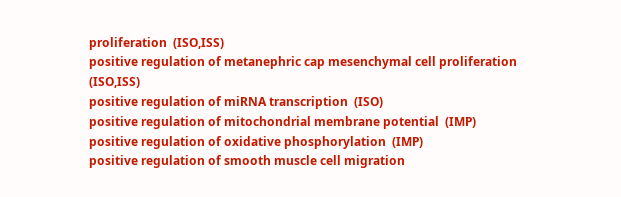proliferation  (ISO,ISS)
positive regulation of metanephric cap mesenchymal cell proliferation  (ISO,ISS)
positive regulation of miRNA transcription  (ISO)
positive regulation of mitochondrial membrane potential  (IMP)
positive regulation of oxidative phosphorylation  (IMP)
positive regulation of smooth muscle cell migration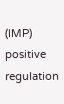(IMP)
positive regulation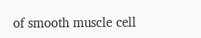of smooth muscle cell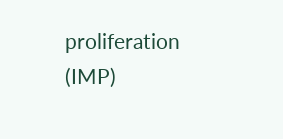proliferation  (IMP)